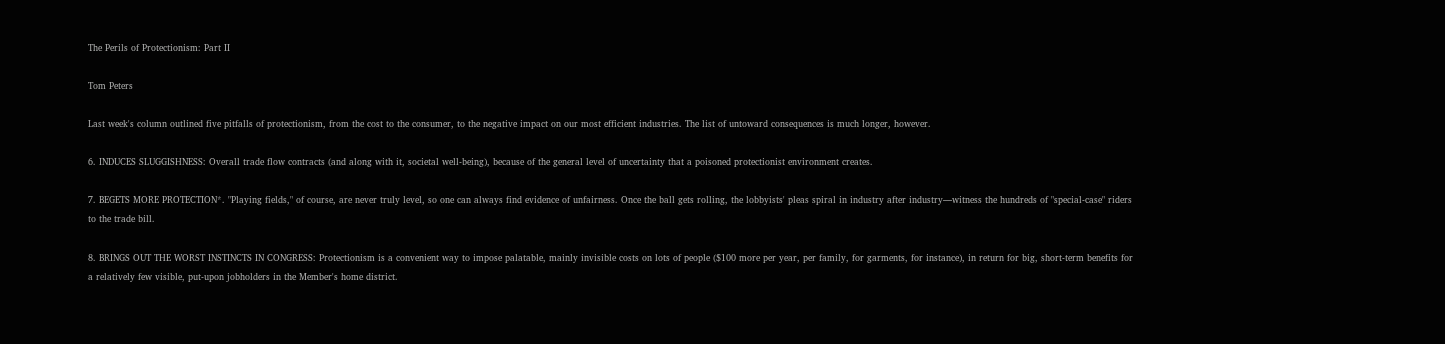The Perils of Protectionism: Part II

Tom Peters

Last week's column outlined five pitfalls of protectionism, from the cost to the consumer, to the negative impact on our most efficient industries. The list of untoward consequences is much longer, however.

6. INDUCES SLUGGISHNESS: Overall trade flow contracts (and along with it, societal well-being), because of the general level of uncertainty that a poisoned protectionist environment creates.

7. BEGETS MORE PROTECTION*. "Playing fields," of course, are never truly level, so one can always find evidence of unfairness. Once the ball gets rolling, the lobbyists' pleas spiral in industry after industry—witness the hundreds of "special-case" riders to the trade bill.

8. BRINGS OUT THE WORST INSTINCTS IN CONGRESS: Protectionism is a convenient way to impose palatable, mainly invisible costs on lots of people ($100 more per year, per family, for garments, for instance), in return for big, short-term benefits for a relatively few visible, put-upon jobholders in the Member's home district.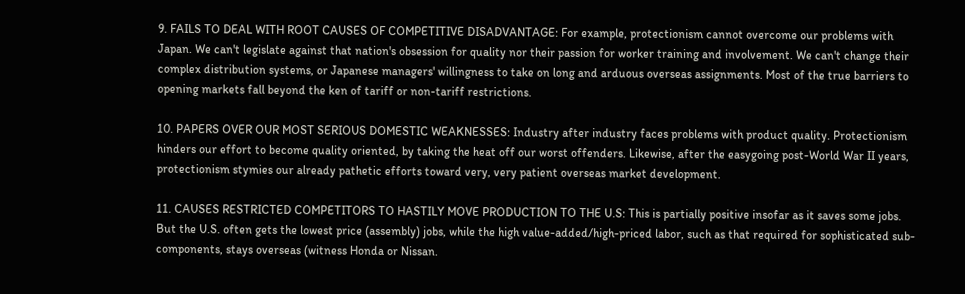9. FAILS TO DEAL WITH ROOT CAUSES OF COMPETITIVE DISADVANTAGE: For example, protectionism cannot overcome our problems with Japan. We can't legislate against that nation's obsession for quality nor their passion for worker training and involvement. We can't change their complex distribution systems, or Japanese managers' willingness to take on long and arduous overseas assignments. Most of the true barriers to opening markets fall beyond the ken of tariff or non-tariff restrictions.

10. PAPERS OVER OUR MOST SERIOUS DOMESTIC WEAKNESSES: Industry after industry faces problems with product quality. Protectionism hinders our effort to become quality oriented, by taking the heat off our worst offenders. Likewise, after the easygoing post-World War II years, protectionism stymies our already pathetic efforts toward very, very patient overseas market development.

11. CAUSES RESTRICTED COMPETITORS TO HASTILY MOVE PRODUCTION TO THE U.S: This is partially positive insofar as it saves some jobs. But the U.S. often gets the lowest price (assembly) jobs, while the high value-added/high-priced labor, such as that required for sophisticated sub-components, stays overseas (witness Honda or Nissan.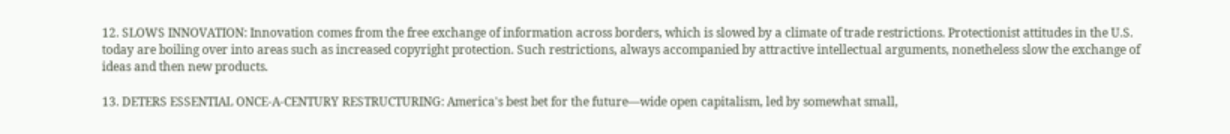12. SLOWS INNOVATION: Innovation comes from the free exchange of information across borders, which is slowed by a climate of trade restrictions. Protectionist attitudes in the U.S. today are boiling over into areas such as increased copyright protection. Such restrictions, always accompanied by attractive intellectual arguments, nonetheless slow the exchange of ideas and then new products.

13. DETERS ESSENTIAL ONCE-A-CENTURY RESTRUCTURING: America's best bet for the future—wide open capitalism, led by somewhat small,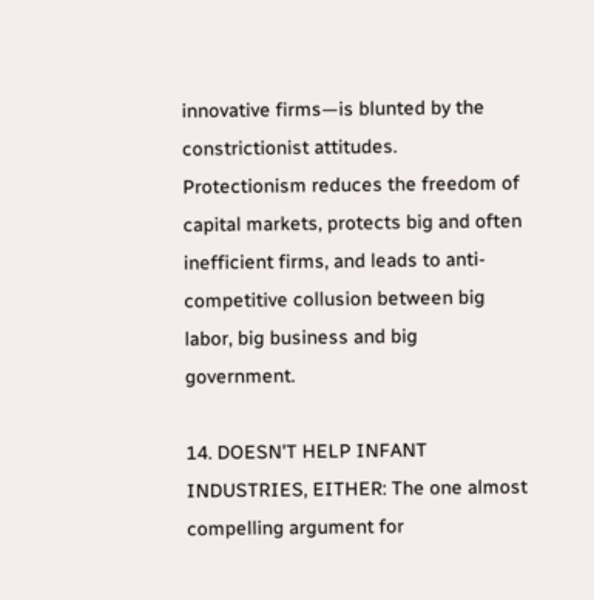innovative firms—is blunted by the constrictionist attitudes. Protectionism reduces the freedom of capital markets, protects big and often inefficient firms, and leads to anti-competitive collusion between big labor, big business and big government.

14. DOESN'T HELP INFANT INDUSTRIES, EITHER: The one almost compelling argument for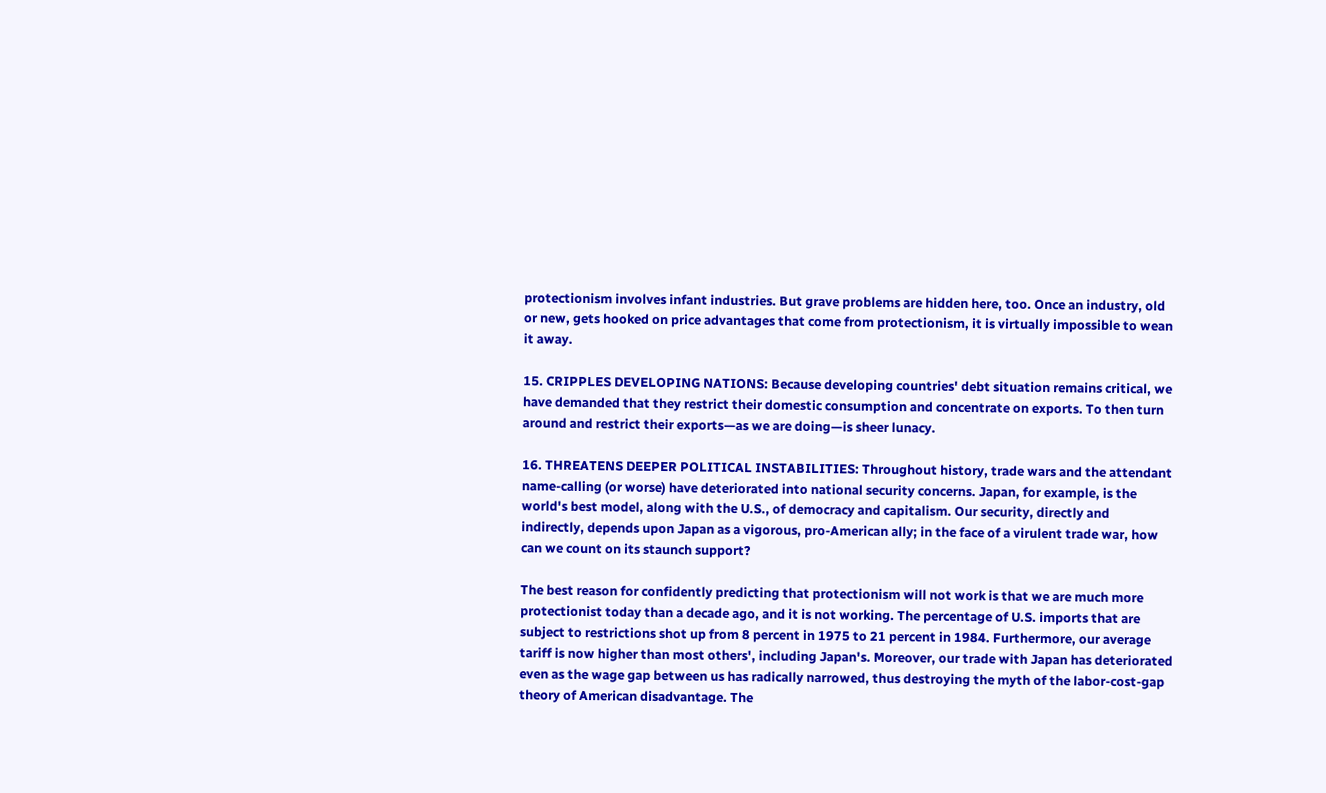protectionism involves infant industries. But grave problems are hidden here, too. Once an industry, old or new, gets hooked on price advantages that come from protectionism, it is virtually impossible to wean it away.

15. CRIPPLES DEVELOPING NATIONS: Because developing countries' debt situation remains critical, we have demanded that they restrict their domestic consumption and concentrate on exports. To then turn around and restrict their exports—as we are doing—is sheer lunacy.

16. THREATENS DEEPER POLITICAL INSTABILITIES: Throughout history, trade wars and the attendant name-calling (or worse) have deteriorated into national security concerns. Japan, for example, is the world's best model, along with the U.S., of democracy and capitalism. Our security, directly and indirectly, depends upon Japan as a vigorous, pro-American ally; in the face of a virulent trade war, how can we count on its staunch support?

The best reason for confidently predicting that protectionism will not work is that we are much more protectionist today than a decade ago, and it is not working. The percentage of U.S. imports that are subject to restrictions shot up from 8 percent in 1975 to 21 percent in 1984. Furthermore, our average tariff is now higher than most others', including Japan's. Moreover, our trade with Japan has deteriorated even as the wage gap between us has radically narrowed, thus destroying the myth of the labor-cost-gap theory of American disadvantage. The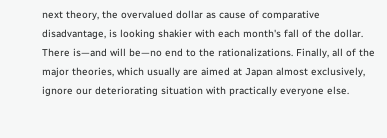next theory, the overvalued dollar as cause of comparative disadvantage, is looking shakier with each month's fall of the dollar. There is—and will be—no end to the rationalizations. Finally, all of the major theories, which usually are aimed at Japan almost exclusively, ignore our deteriorating situation with practically everyone else.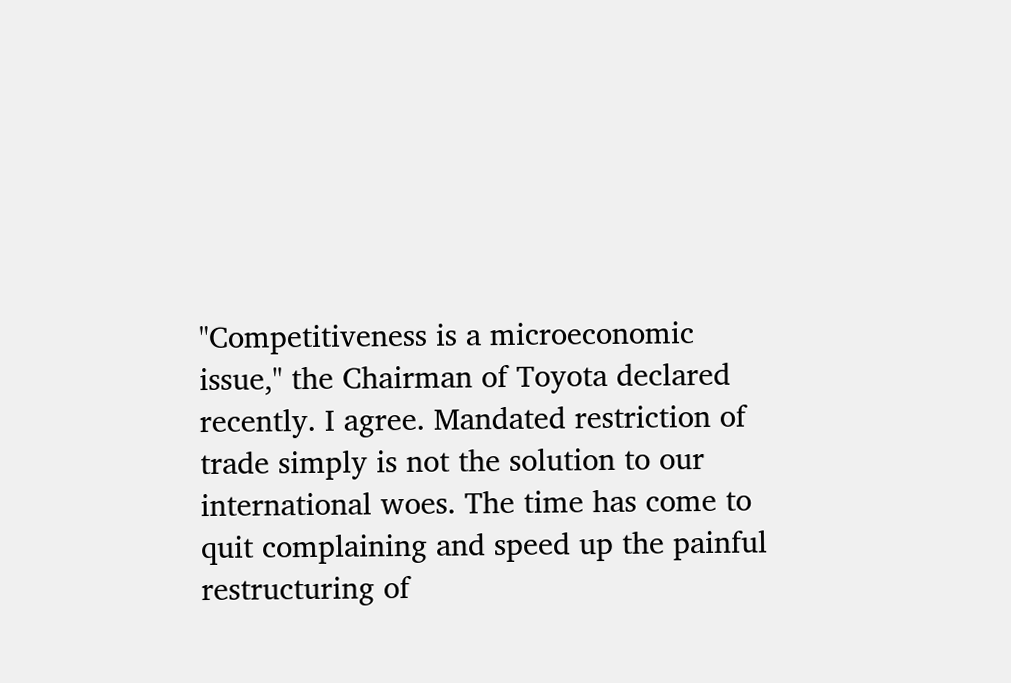"Competitiveness is a microeconomic issue," the Chairman of Toyota declared recently. I agree. Mandated restriction of trade simply is not the solution to our international woes. The time has come to quit complaining and speed up the painful restructuring of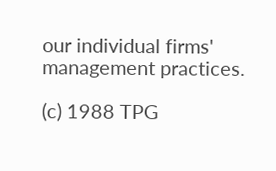our individual firms' management practices.

(c) 1988 TPG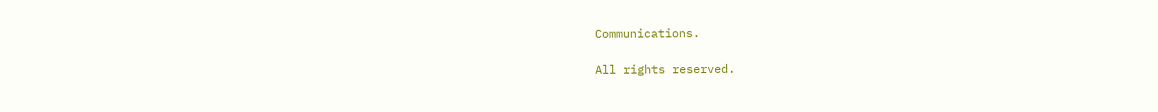Communications.

All rights reserved.